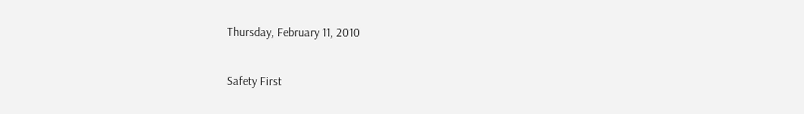Thursday, February 11, 2010

Safety First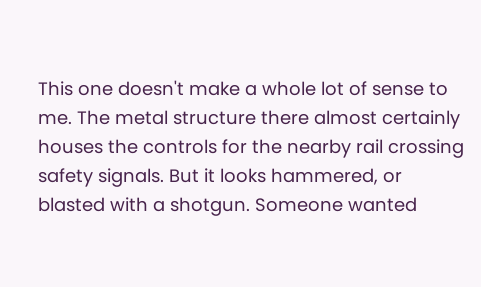This one doesn't make a whole lot of sense to me. The metal structure there almost certainly houses the controls for the nearby rail crossing safety signals. But it looks hammered, or blasted with a shotgun. Someone wanted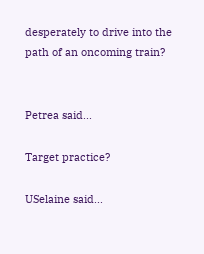desperately to drive into the path of an oncoming train?


Petrea said...

Target practice?

USelaine said...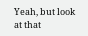Yeah, but look at that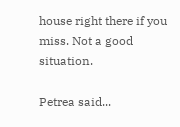house right there if you miss. Not a good situation.

Petrea said...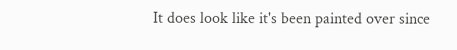It does look like it's been painted over since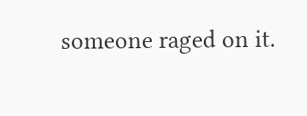someone raged on it.